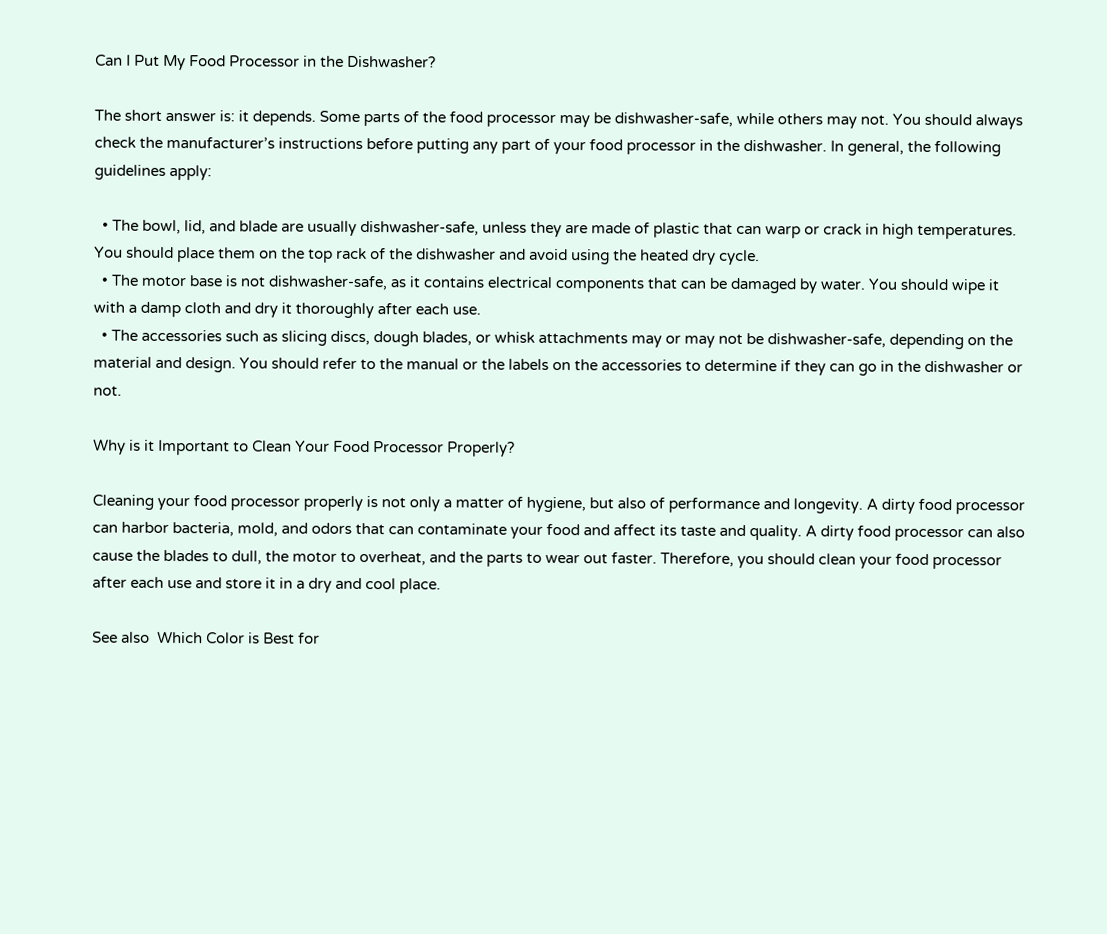Can I Put My Food Processor in the Dishwasher?

The short answer is: it depends. Some parts of the food processor may be dishwasher-safe, while others may not. You should always check the manufacturer’s instructions before putting any part of your food processor in the dishwasher. In general, the following guidelines apply:

  • The bowl, lid, and blade are usually dishwasher-safe, unless they are made of plastic that can warp or crack in high temperatures. You should place them on the top rack of the dishwasher and avoid using the heated dry cycle.
  • The motor base is not dishwasher-safe, as it contains electrical components that can be damaged by water. You should wipe it with a damp cloth and dry it thoroughly after each use.
  • The accessories such as slicing discs, dough blades, or whisk attachments may or may not be dishwasher-safe, depending on the material and design. You should refer to the manual or the labels on the accessories to determine if they can go in the dishwasher or not.

Why is it Important to Clean Your Food Processor Properly?

Cleaning your food processor properly is not only a matter of hygiene, but also of performance and longevity. A dirty food processor can harbor bacteria, mold, and odors that can contaminate your food and affect its taste and quality. A dirty food processor can also cause the blades to dull, the motor to overheat, and the parts to wear out faster. Therefore, you should clean your food processor after each use and store it in a dry and cool place.

See also  Which Color is Best for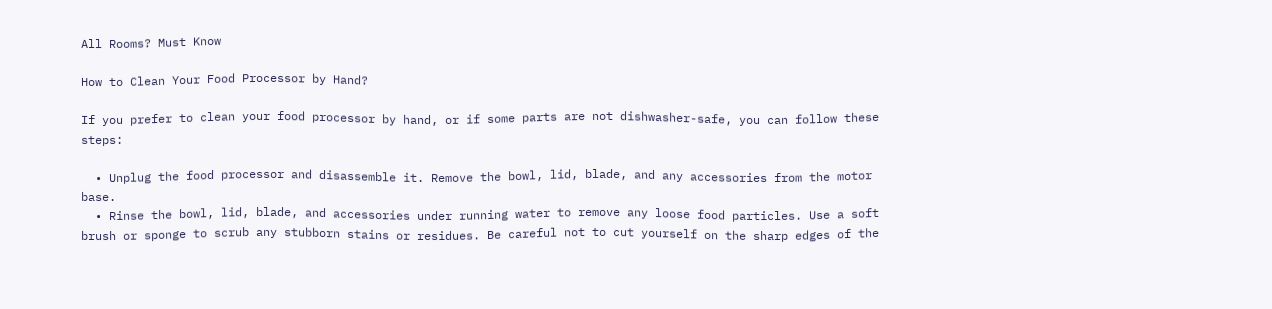All Rooms? Must Know

How to Clean Your Food Processor by Hand?

If you prefer to clean your food processor by hand, or if some parts are not dishwasher-safe, you can follow these steps:

  • Unplug the food processor and disassemble it. Remove the bowl, lid, blade, and any accessories from the motor base.
  • Rinse the bowl, lid, blade, and accessories under running water to remove any loose food particles. Use a soft brush or sponge to scrub any stubborn stains or residues. Be careful not to cut yourself on the sharp edges of the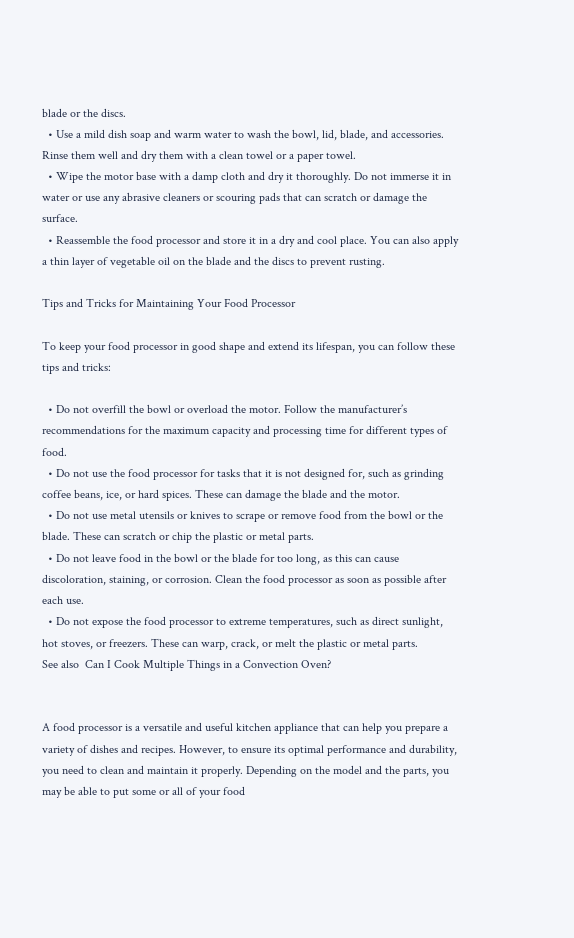blade or the discs.
  • Use a mild dish soap and warm water to wash the bowl, lid, blade, and accessories. Rinse them well and dry them with a clean towel or a paper towel.
  • Wipe the motor base with a damp cloth and dry it thoroughly. Do not immerse it in water or use any abrasive cleaners or scouring pads that can scratch or damage the surface.
  • Reassemble the food processor and store it in a dry and cool place. You can also apply a thin layer of vegetable oil on the blade and the discs to prevent rusting.

Tips and Tricks for Maintaining Your Food Processor

To keep your food processor in good shape and extend its lifespan, you can follow these tips and tricks:

  • Do not overfill the bowl or overload the motor. Follow the manufacturer’s recommendations for the maximum capacity and processing time for different types of food.
  • Do not use the food processor for tasks that it is not designed for, such as grinding coffee beans, ice, or hard spices. These can damage the blade and the motor.
  • Do not use metal utensils or knives to scrape or remove food from the bowl or the blade. These can scratch or chip the plastic or metal parts.
  • Do not leave food in the bowl or the blade for too long, as this can cause discoloration, staining, or corrosion. Clean the food processor as soon as possible after each use.
  • Do not expose the food processor to extreme temperatures, such as direct sunlight, hot stoves, or freezers. These can warp, crack, or melt the plastic or metal parts.
See also  Can I Cook Multiple Things in a Convection Oven?


A food processor is a versatile and useful kitchen appliance that can help you prepare a variety of dishes and recipes. However, to ensure its optimal performance and durability, you need to clean and maintain it properly. Depending on the model and the parts, you may be able to put some or all of your food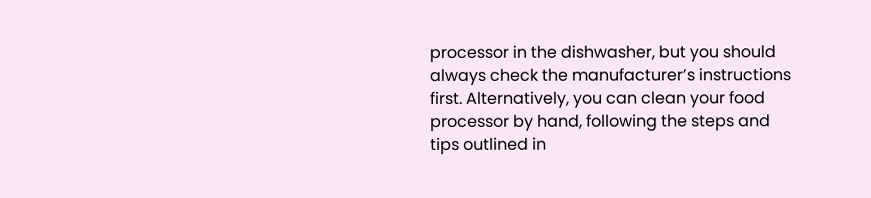processor in the dishwasher, but you should always check the manufacturer’s instructions first. Alternatively, you can clean your food processor by hand, following the steps and tips outlined in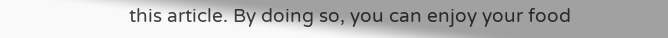this article. By doing so, you can enjoy your food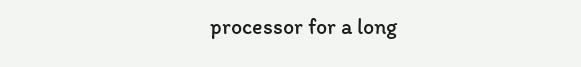processor for a long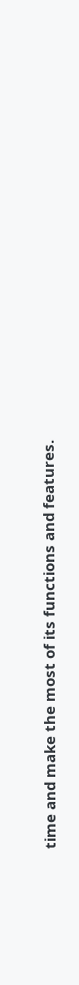time and make the most of its functions and features.